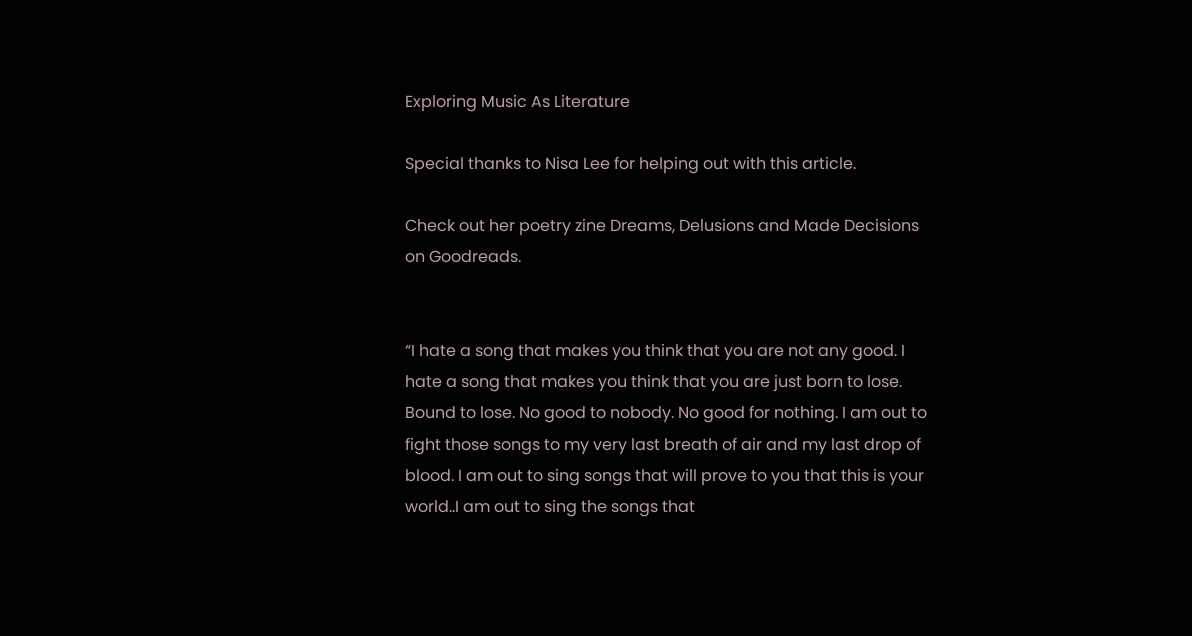Exploring Music As Literature

Special thanks to Nisa Lee for helping out with this article.

Check out her poetry zine Dreams, Delusions and Made Decisions on Goodreads.


“I hate a song that makes you think that you are not any good. I hate a song that makes you think that you are just born to lose. Bound to lose. No good to nobody. No good for nothing. I am out to fight those songs to my very last breath of air and my last drop of blood. I am out to sing songs that will prove to you that this is your world..I am out to sing the songs that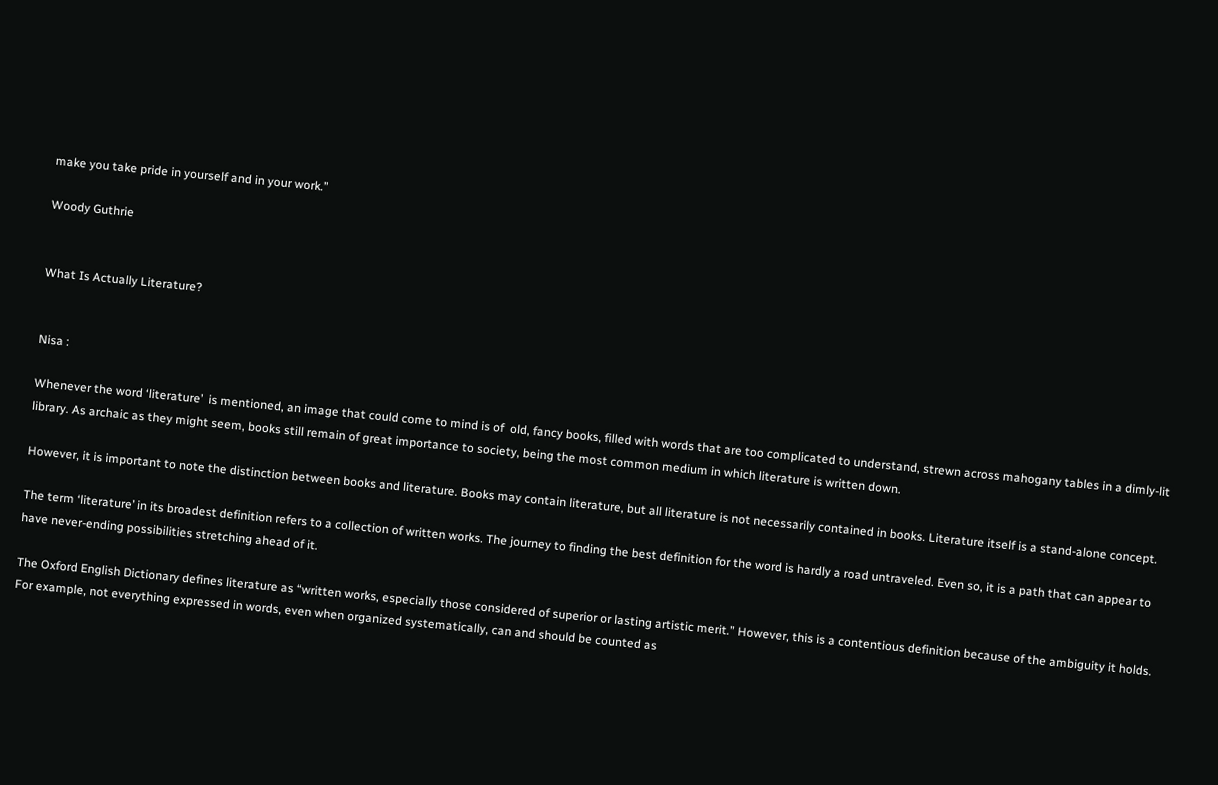make you take pride in yourself and in your work.”

Woody Guthrie


What Is Actually Literature?


Nisa :

Whenever the word ‘literature’  is mentioned, an image that could come to mind is of  old, fancy books, filled with words that are too complicated to understand, strewn across mahogany tables in a dimly-lit library. As archaic as they might seem, books still remain of great importance to society, being the most common medium in which literature is written down.

However, it is important to note the distinction between books and literature. Books may contain literature, but all literature is not necessarily contained in books. Literature itself is a stand-alone concept.

The term ‘literature’ in its broadest definition refers to a collection of written works. The journey to finding the best definition for the word is hardly a road untraveled. Even so, it is a path that can appear to have never-ending possibilities stretching ahead of it.

The Oxford English Dictionary defines literature as “written works, especially those considered of superior or lasting artistic merit.” However, this is a contentious definition because of the ambiguity it holds. For example, not everything expressed in words, even when organized systematically, can and should be counted as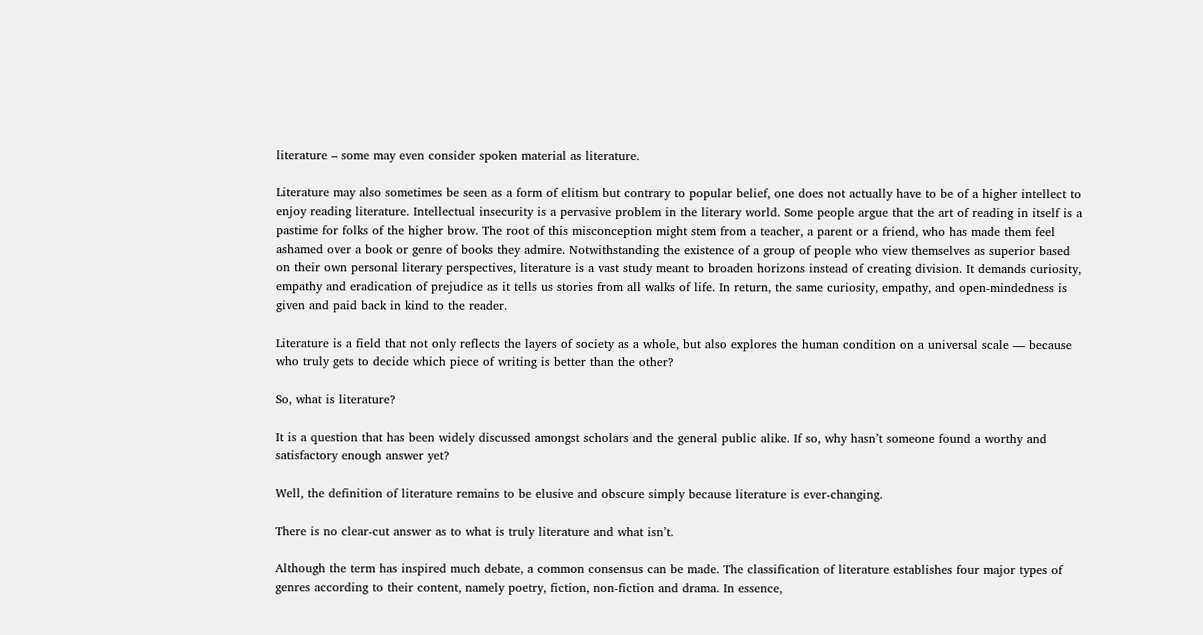literature – some may even consider spoken material as literature.

Literature may also sometimes be seen as a form of elitism but contrary to popular belief, one does not actually have to be of a higher intellect to enjoy reading literature. Intellectual insecurity is a pervasive problem in the literary world. Some people argue that the art of reading in itself is a pastime for folks of the higher brow. The root of this misconception might stem from a teacher, a parent or a friend, who has made them feel ashamed over a book or genre of books they admire. Notwithstanding the existence of a group of people who view themselves as superior based on their own personal literary perspectives, literature is a vast study meant to broaden horizons instead of creating division. It demands curiosity, empathy and eradication of prejudice as it tells us stories from all walks of life. In return, the same curiosity, empathy, and open-mindedness is given and paid back in kind to the reader.

Literature is a field that not only reflects the layers of society as a whole, but also explores the human condition on a universal scale — because who truly gets to decide which piece of writing is better than the other?

So, what is literature?

It is a question that has been widely discussed amongst scholars and the general public alike. If so, why hasn’t someone found a worthy and satisfactory enough answer yet?

Well, the definition of literature remains to be elusive and obscure simply because literature is ever-changing.

There is no clear-cut answer as to what is truly literature and what isn’t.

Although the term has inspired much debate, a common consensus can be made. The classification of literature establishes four major types of genres according to their content, namely poetry, fiction, non-fiction and drama. In essence,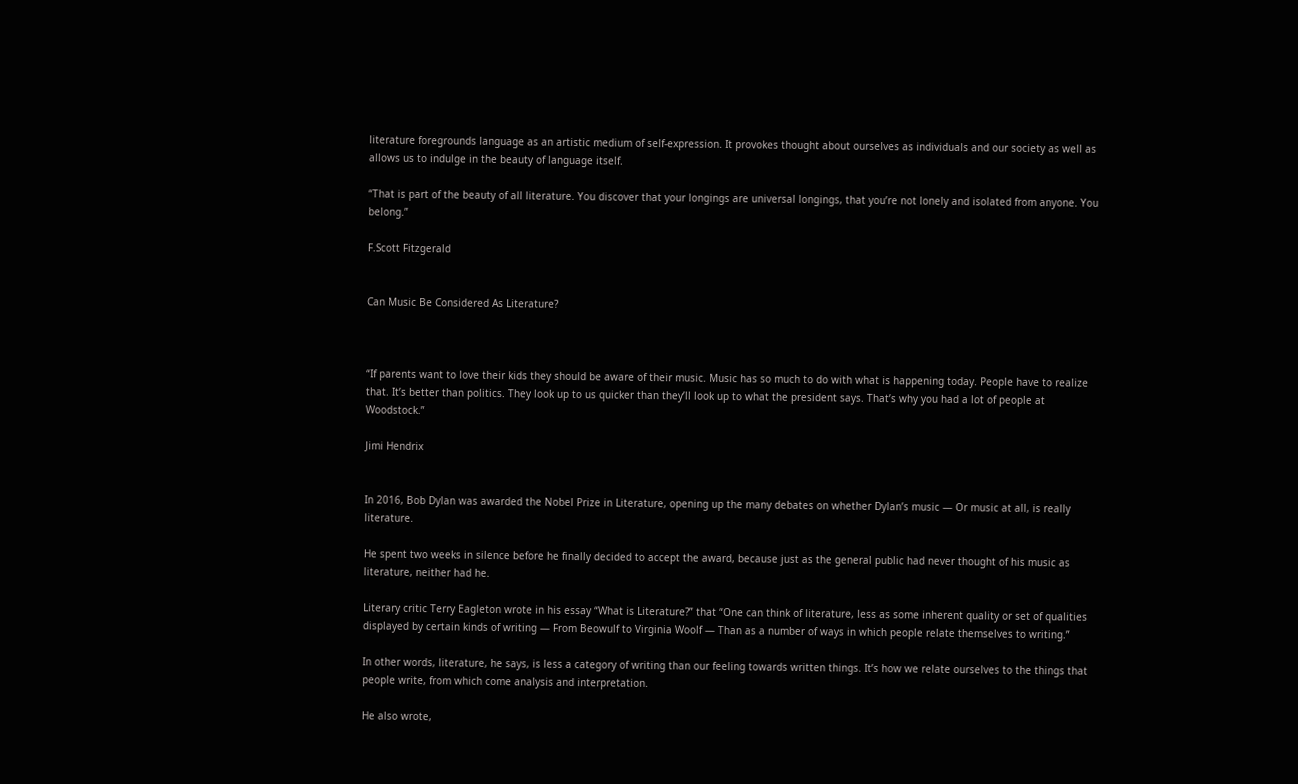literature foregrounds language as an artistic medium of self-expression. It provokes thought about ourselves as individuals and our society as well as allows us to indulge in the beauty of language itself.

“That is part of the beauty of all literature. You discover that your longings are universal longings, that you’re not lonely and isolated from anyone. You belong.”

F.Scott Fitzgerald


Can Music Be Considered As Literature?



“If parents want to love their kids they should be aware of their music. Music has so much to do with what is happening today. People have to realize that. It’s better than politics. They look up to us quicker than they’ll look up to what the president says. That’s why you had a lot of people at Woodstock.”

Jimi Hendrix


In 2016, Bob Dylan was awarded the Nobel Prize in Literature, opening up the many debates on whether Dylan’s music — Or music at all, is really literature.

He spent two weeks in silence before he finally decided to accept the award, because just as the general public had never thought of his music as literature, neither had he.

Literary critic Terry Eagleton wrote in his essay “What is Literature?” that “One can think of literature, less as some inherent quality or set of qualities displayed by certain kinds of writing — From Beowulf to Virginia Woolf — Than as a number of ways in which people relate themselves to writing.”

In other words, literature, he says, is less a category of writing than our feeling towards written things. It’s how we relate ourselves to the things that people write, from which come analysis and interpretation.

He also wrote,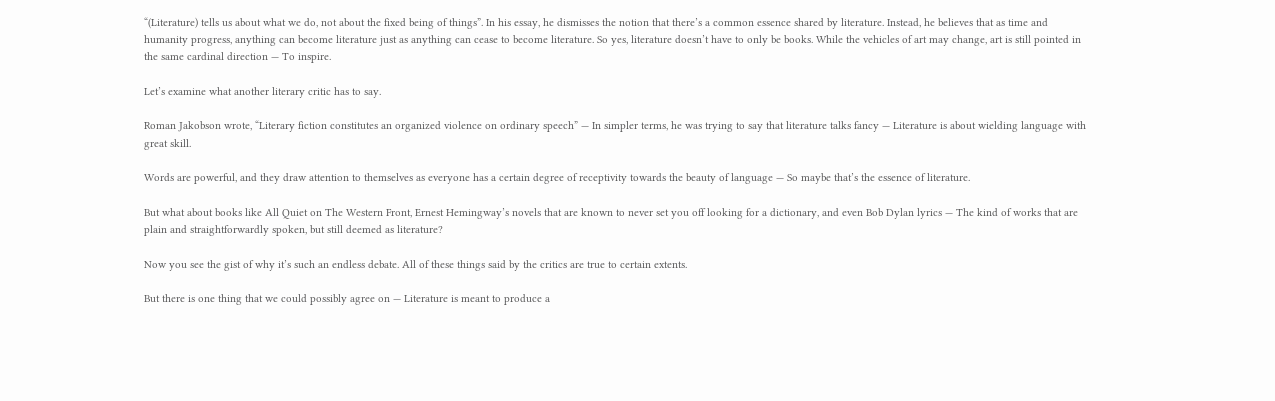“(Literature) tells us about what we do, not about the fixed being of things”. In his essay, he dismisses the notion that there’s a common essence shared by literature. Instead, he believes that as time and humanity progress, anything can become literature just as anything can cease to become literature. So yes, literature doesn’t have to only be books. While the vehicles of art may change, art is still pointed in the same cardinal direction — To inspire.

Let’s examine what another literary critic has to say.

Roman Jakobson wrote, “Literary fiction constitutes an organized violence on ordinary speech” — In simpler terms, he was trying to say that literature talks fancy — Literature is about wielding language with great skill.

Words are powerful, and they draw attention to themselves as everyone has a certain degree of receptivity towards the beauty of language — So maybe that’s the essence of literature.

But what about books like All Quiet on The Western Front, Ernest Hemingway’s novels that are known to never set you off looking for a dictionary, and even Bob Dylan lyrics — The kind of works that are plain and straightforwardly spoken, but still deemed as literature?

Now you see the gist of why it’s such an endless debate. All of these things said by the critics are true to certain extents.

But there is one thing that we could possibly agree on — Literature is meant to produce a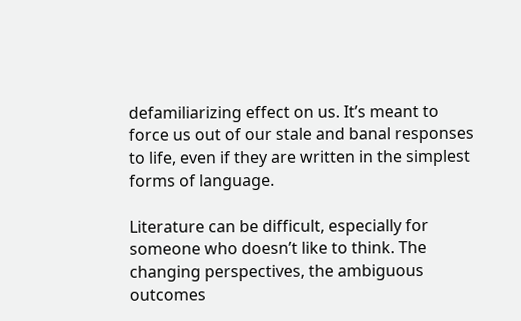defamiliarizing effect on us. It’s meant to force us out of our stale and banal responses to life, even if they are written in the simplest forms of language.

Literature can be difficult, especially for someone who doesn’t like to think. The changing perspectives, the ambiguous outcomes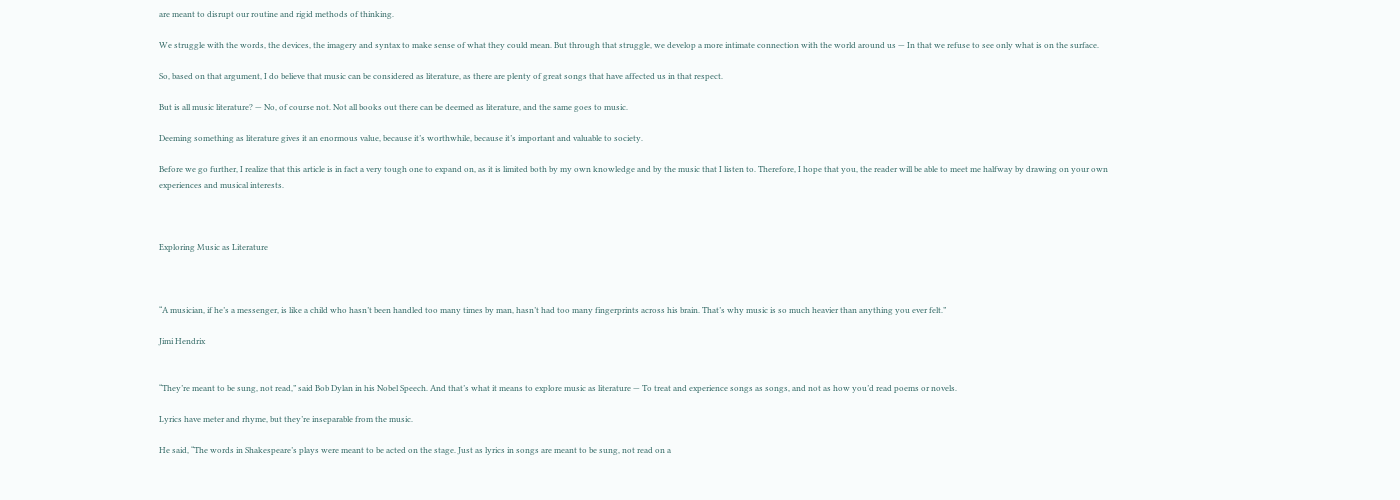are meant to disrupt our routine and rigid methods of thinking.

We struggle with the words, the devices, the imagery and syntax to make sense of what they could mean. But through that struggle, we develop a more intimate connection with the world around us — In that we refuse to see only what is on the surface.

So, based on that argument, I do believe that music can be considered as literature, as there are plenty of great songs that have affected us in that respect.

But is all music literature? — No, of course not. Not all books out there can be deemed as literature, and the same goes to music.

Deeming something as literature gives it an enormous value, because it’s worthwhile, because it’s important and valuable to society.

Before we go further, I realize that this article is in fact a very tough one to expand on, as it is limited both by my own knowledge and by the music that I listen to. Therefore, I hope that you, the reader will be able to meet me halfway by drawing on your own experiences and musical interests.



Exploring Music as Literature



“A musician, if he’s a messenger, is like a child who hasn’t been handled too many times by man, hasn’t had too many fingerprints across his brain. That’s why music is so much heavier than anything you ever felt.”

Jimi Hendrix


“They’re meant to be sung, not read,” said Bob Dylan in his Nobel Speech. And that’s what it means to explore music as literature — To treat and experience songs as songs, and not as how you’d read poems or novels.

Lyrics have meter and rhyme, but they’re inseparable from the music.

He said, “The words in Shakespeare’s plays were meant to be acted on the stage. Just as lyrics in songs are meant to be sung, not read on a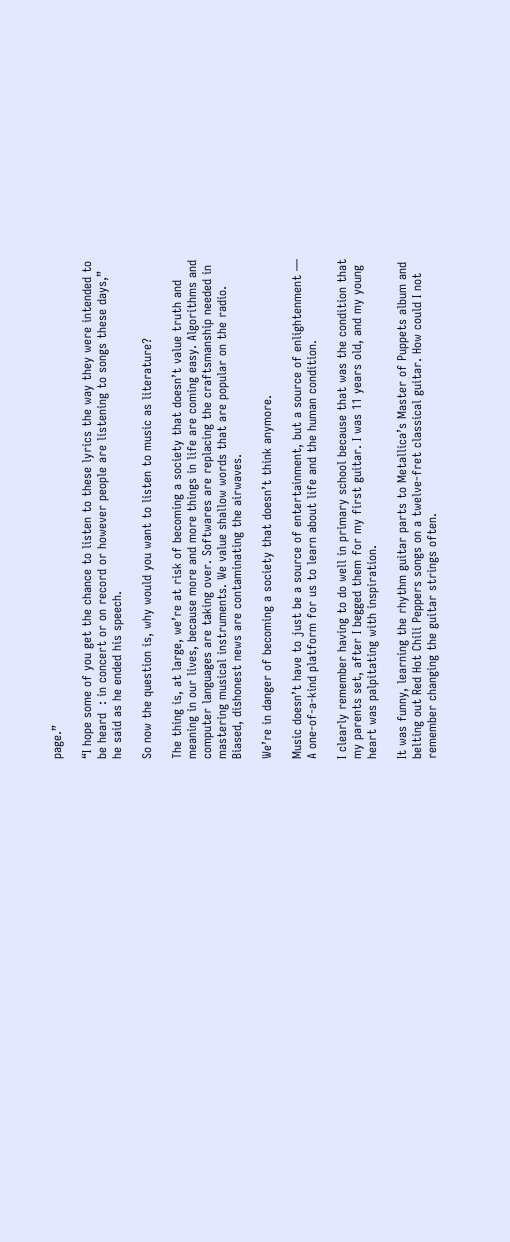page.”

“I hope some of you get the chance to listen to these lyrics the way they were intended to be heard  : in concert or on record or however people are listening to songs these days,” he said as he ended his speech.

So now the question is, why would you want to listen to music as literature?

The thing is, at large, we’re at risk of becoming a society that doesn’t value truth and meaning in our lives, because more and more things in life are coming easy. Algorithms and computer languages are taking over. Softwares are replacing the craftsmanship needed in mastering musical instruments. We value shallow words that are popular on the radio. Biased, dishonest news are contaminating the airwaves.

We’re in danger of becoming a society that doesn’t think anymore.

Music doesn’t have to just be a source of entertainment, but a source of enlightenment — A one-of-a-kind platform for us to learn about life and the human condition.

I clearly remember having to do well in primary school because that was the condition that my parents set, after I begged them for my first guitar. I was 11 years old, and my young heart was palpitating with inspiration.

It was funny, learning the rhythm guitar parts to Metallica’s Master of Puppets album and belting out Red Hot Chili Peppers songs on a twelve-fret classical guitar. How could I not remember changing the guitar strings often.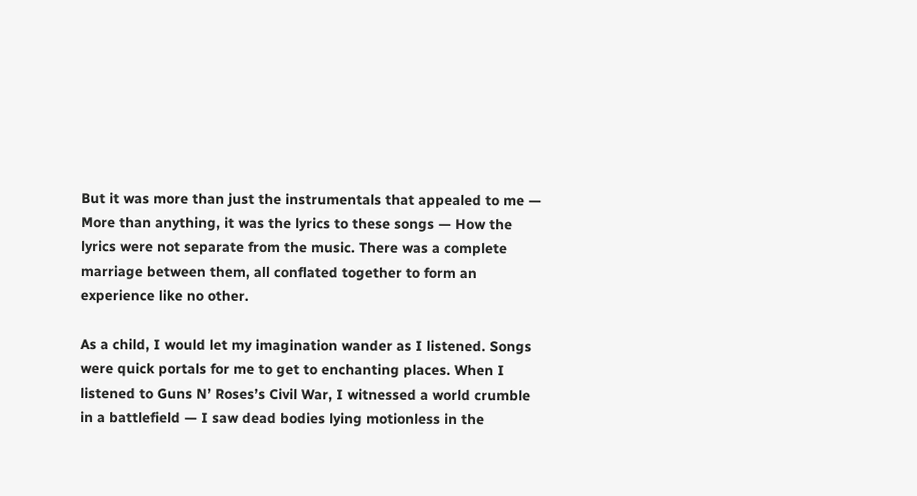But it was more than just the instrumentals that appealed to me — More than anything, it was the lyrics to these songs — How the lyrics were not separate from the music. There was a complete marriage between them, all conflated together to form an experience like no other.

As a child, I would let my imagination wander as I listened. Songs were quick portals for me to get to enchanting places. When I listened to Guns N’ Roses’s Civil War, I witnessed a world crumble in a battlefield — I saw dead bodies lying motionless in the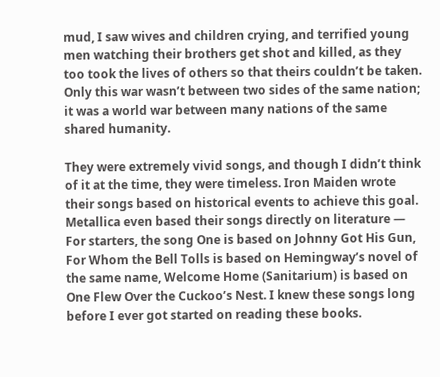mud, I saw wives and children crying, and terrified young men watching their brothers get shot and killed, as they too took the lives of others so that theirs couldn’t be taken. Only this war wasn’t between two sides of the same nation; it was a world war between many nations of the same shared humanity.

They were extremely vivid songs, and though I didn’t think of it at the time, they were timeless. Iron Maiden wrote their songs based on historical events to achieve this goal. Metallica even based their songs directly on literature — For starters, the song One is based on Johnny Got His Gun, For Whom the Bell Tolls is based on Hemingway’s novel of the same name, Welcome Home (Sanitarium) is based on One Flew Over the Cuckoo’s Nest. I knew these songs long before I ever got started on reading these books.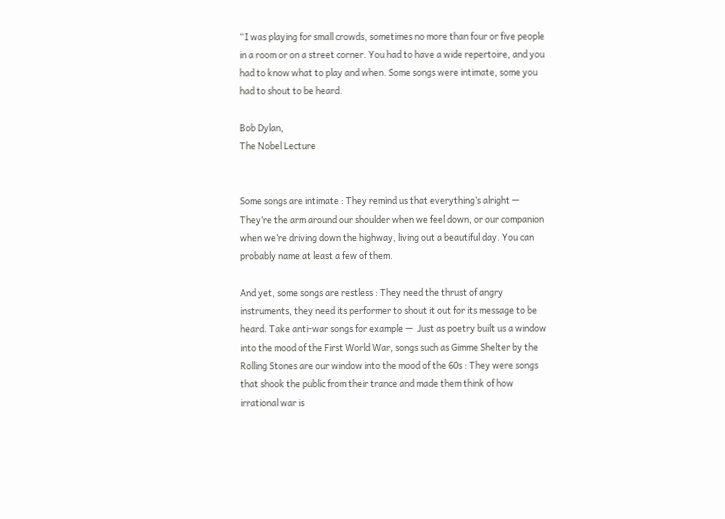“I was playing for small crowds, sometimes no more than four or five people in a room or on a street corner. You had to have a wide repertoire, and you had to know what to play and when. Some songs were intimate, some you had to shout to be heard.

Bob Dylan,
The Nobel Lecture


Some songs are intimate : They remind us that everything’s alright — They’re the arm around our shoulder when we feel down, or our companion when we’re driving down the highway, living out a beautiful day. You can probably name at least a few of them.

And yet, some songs are restless : They need the thrust of angry instruments, they need its performer to shout it out for its message to be heard. Take anti-war songs for example —  Just as poetry built us a window into the mood of the First World War, songs such as Gimme Shelter by the Rolling Stones are our window into the mood of the 60s : They were songs that shook the public from their trance and made them think of how irrational war is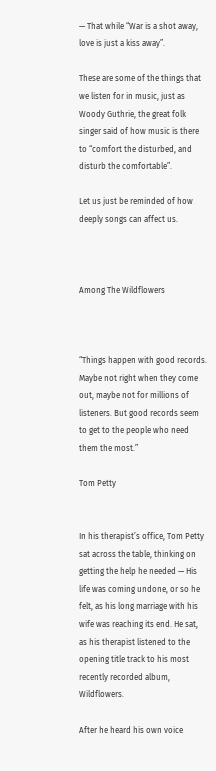— That while “War is a shot away, love is just a kiss away”.

These are some of the things that we listen for in music, just as Woody Guthrie, the great folk singer said of how music is there to “comfort the disturbed, and disturb the comfortable”.

Let us just be reminded of how deeply songs can affect us.



Among The Wildflowers



“Things happen with good records. Maybe not right when they come out, maybe not for millions of listeners. But good records seem to get to the people who need them the most.”

Tom Petty


In his therapist’s office, Tom Petty sat across the table, thinking on getting the help he needed — His life was coming undone, or so he felt, as his long marriage with his wife was reaching its end. He sat, as his therapist listened to the opening title track to his most recently recorded album, Wildflowers.

After he heard his own voice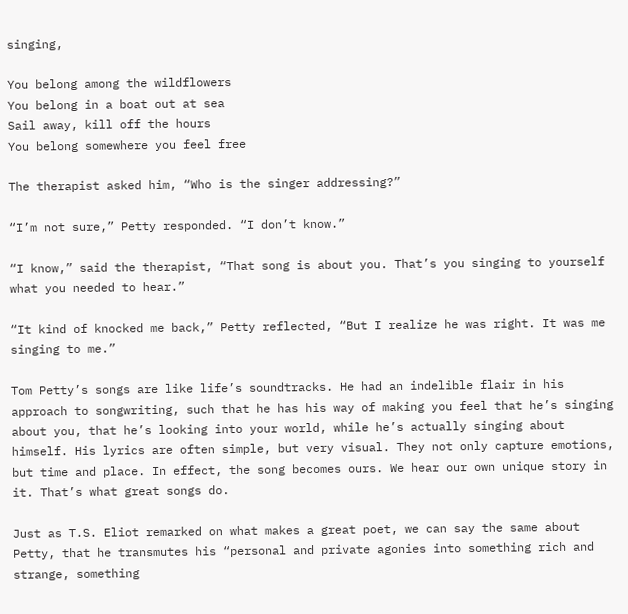singing,

You belong among the wildflowers
You belong in a boat out at sea
Sail away, kill off the hours
You belong somewhere you feel free

The therapist asked him, “Who is the singer addressing?”

“I’m not sure,” Petty responded. “I don’t know.”

“I know,” said the therapist, “That song is about you. That’s you singing to yourself what you needed to hear.”

“It kind of knocked me back,” Petty reflected, “But I realize he was right. It was me singing to me.”

Tom Petty’s songs are like life’s soundtracks. He had an indelible flair in his approach to songwriting, such that he has his way of making you feel that he’s singing about you, that he’s looking into your world, while he’s actually singing about himself. His lyrics are often simple, but very visual. They not only capture emotions, but time and place. In effect, the song becomes ours. We hear our own unique story in it. That’s what great songs do.

Just as T.S. Eliot remarked on what makes a great poet, we can say the same about Petty, that he transmutes his “personal and private agonies into something rich and strange, something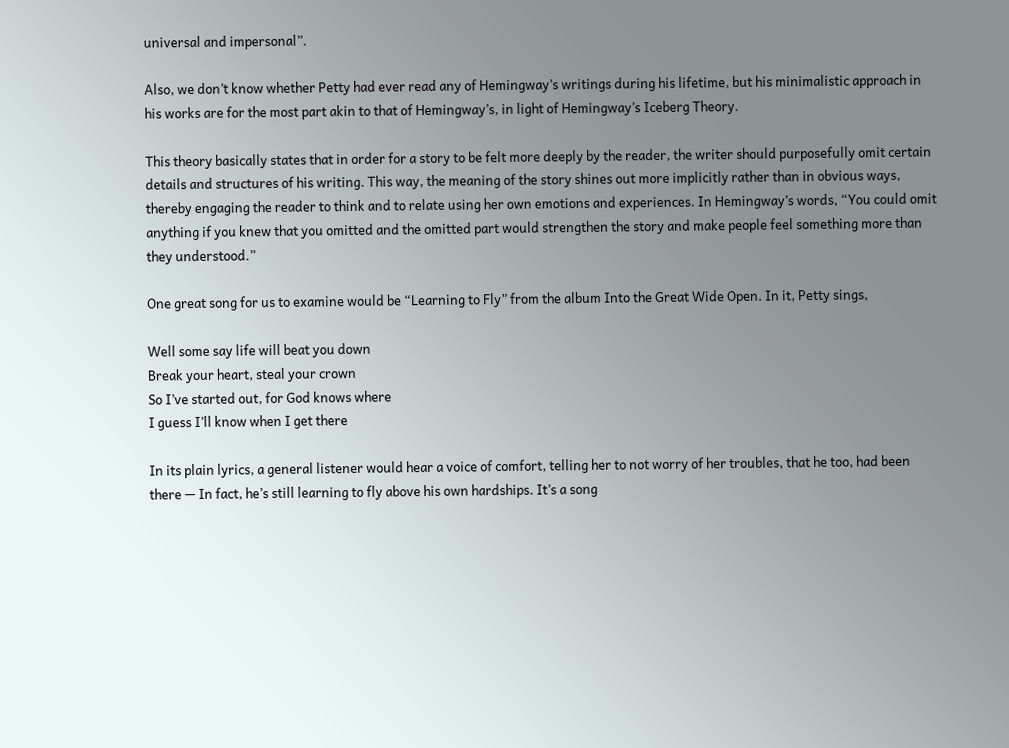universal and impersonal”.

Also, we don’t know whether Petty had ever read any of Hemingway’s writings during his lifetime, but his minimalistic approach in his works are for the most part akin to that of Hemingway’s, in light of Hemingway’s Iceberg Theory.

This theory basically states that in order for a story to be felt more deeply by the reader, the writer should purposefully omit certain details and structures of his writing. This way, the meaning of the story shines out more implicitly rather than in obvious ways, thereby engaging the reader to think and to relate using her own emotions and experiences. In Hemingway’s words, “You could omit anything if you knew that you omitted and the omitted part would strengthen the story and make people feel something more than they understood.”

One great song for us to examine would be “Learning to Fly” from the album Into the Great Wide Open. In it, Petty sings,

Well some say life will beat you down
Break your heart, steal your crown
So I’ve started out, for God knows where
I guess I’ll know when I get there

In its plain lyrics, a general listener would hear a voice of comfort, telling her to not worry of her troubles, that he too, had been there — In fact, he’s still learning to fly above his own hardships. It’s a song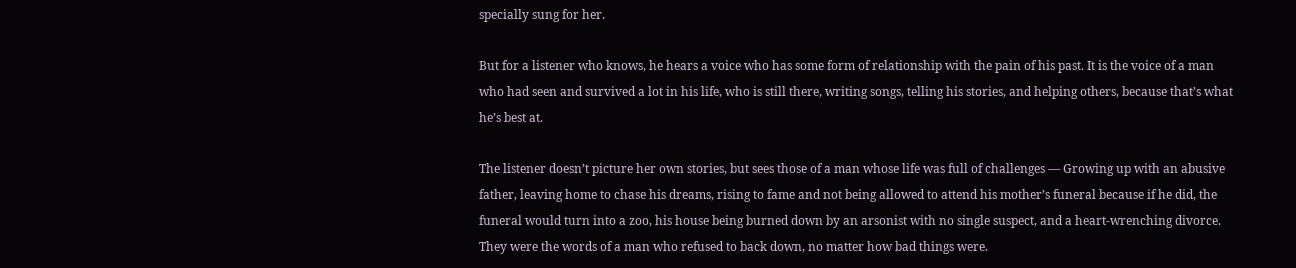specially sung for her.

But for a listener who knows, he hears a voice who has some form of relationship with the pain of his past. It is the voice of a man who had seen and survived a lot in his life, who is still there, writing songs, telling his stories, and helping others, because that’s what he’s best at.

The listener doesn’t picture her own stories, but sees those of a man whose life was full of challenges — Growing up with an abusive father, leaving home to chase his dreams, rising to fame and not being allowed to attend his mother’s funeral because if he did, the funeral would turn into a zoo, his house being burned down by an arsonist with no single suspect, and a heart-wrenching divorce. They were the words of a man who refused to back down, no matter how bad things were.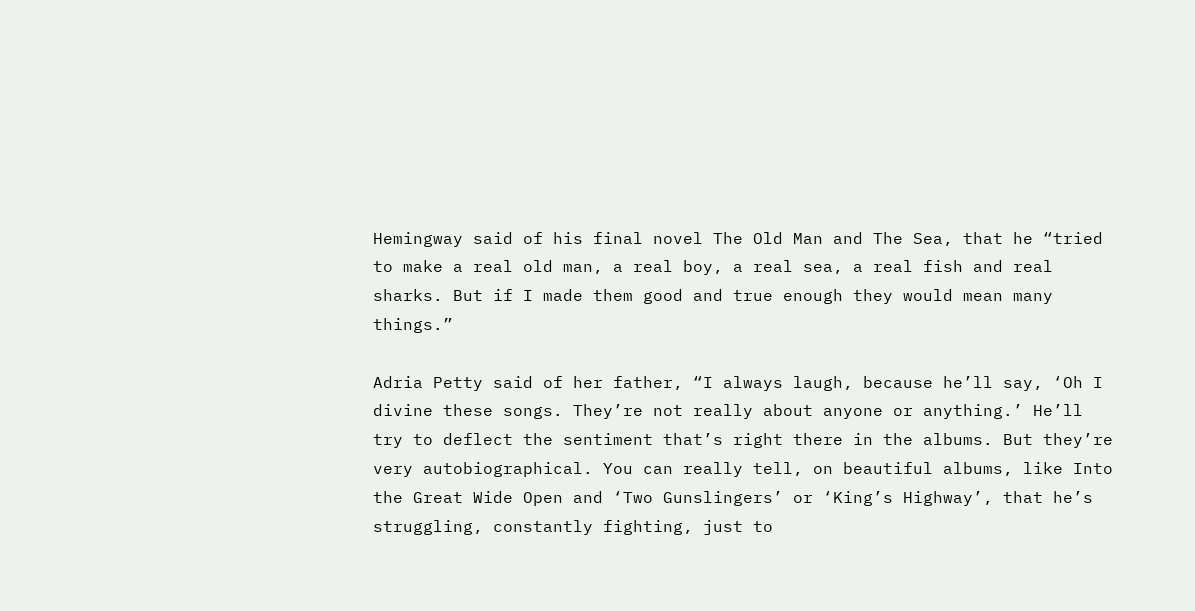Hemingway said of his final novel The Old Man and The Sea, that he “tried to make a real old man, a real boy, a real sea, a real fish and real sharks. But if I made them good and true enough they would mean many things.”

Adria Petty said of her father, “I always laugh, because he’ll say, ‘Oh I divine these songs. They’re not really about anyone or anything.’ He’ll try to deflect the sentiment that’s right there in the albums. But they’re very autobiographical. You can really tell, on beautiful albums, like Into the Great Wide Open and ‘Two Gunslingers’ or ‘King’s Highway’, that he’s struggling, constantly fighting, just to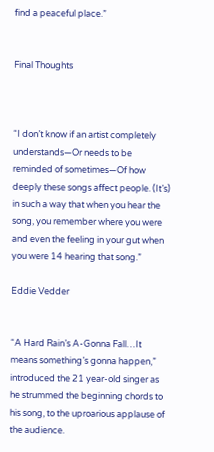find a peaceful place.”


Final Thoughts



“I don’t know if an artist completely understands—Or needs to be reminded of sometimes—Of how deeply these songs affect people. (It’s) in such a way that when you hear the song, you remember where you were and even the feeling in your gut when you were 14 hearing that song.”

Eddie Vedder


“A Hard Rain’s A-Gonna Fall…It means something’s gonna happen,” introduced the 21 year-old singer as he strummed the beginning chords to his song, to the uproarious applause of the audience.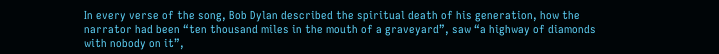In every verse of the song, Bob Dylan described the spiritual death of his generation, how the narrator had been “ten thousand miles in the mouth of a graveyard”, saw “a highway of diamonds with nobody on it”,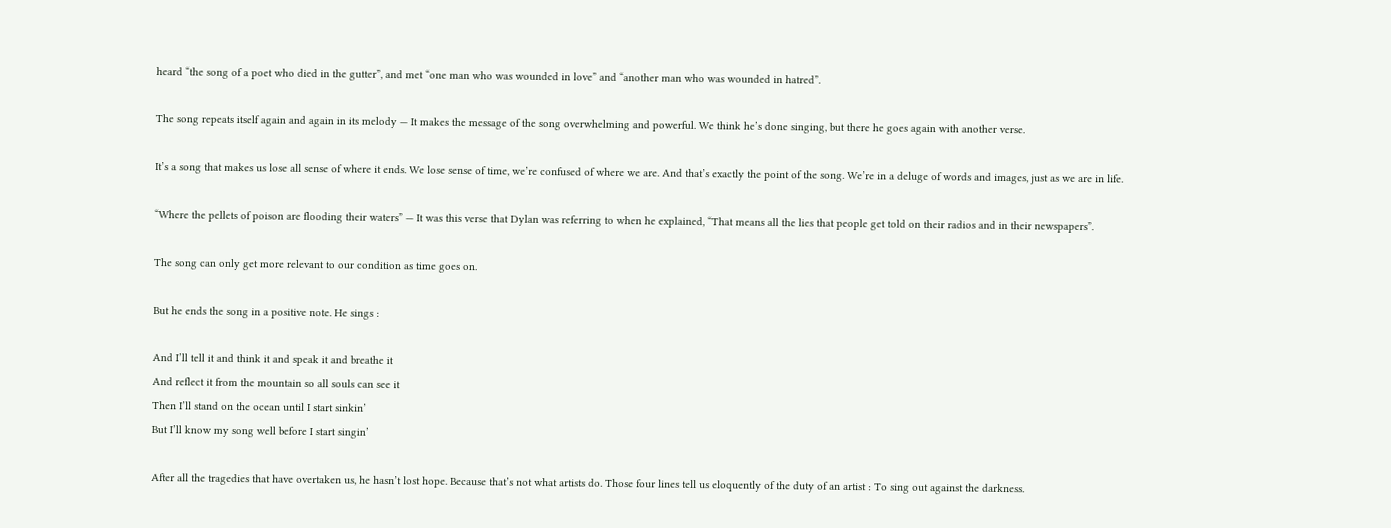heard “the song of a poet who died in the gutter”, and met “one man who was wounded in love” and “another man who was wounded in hatred”.

The song repeats itself again and again in its melody — It makes the message of the song overwhelming and powerful. We think he’s done singing, but there he goes again with another verse.

It’s a song that makes us lose all sense of where it ends. We lose sense of time, we’re confused of where we are. And that’s exactly the point of the song. We’re in a deluge of words and images, just as we are in life.

“Where the pellets of poison are flooding their waters” — It was this verse that Dylan was referring to when he explained, “That means all the lies that people get told on their radios and in their newspapers”.

The song can only get more relevant to our condition as time goes on.

But he ends the song in a positive note. He sings :

And I’ll tell it and think it and speak it and breathe it
And reflect it from the mountain so all souls can see it
Then I’ll stand on the ocean until I start sinkin’
But I’ll know my song well before I start singin’

After all the tragedies that have overtaken us, he hasn’t lost hope. Because that’s not what artists do. Those four lines tell us eloquently of the duty of an artist : To sing out against the darkness.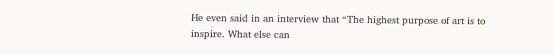He even said in an interview that “The highest purpose of art is to inspire. What else can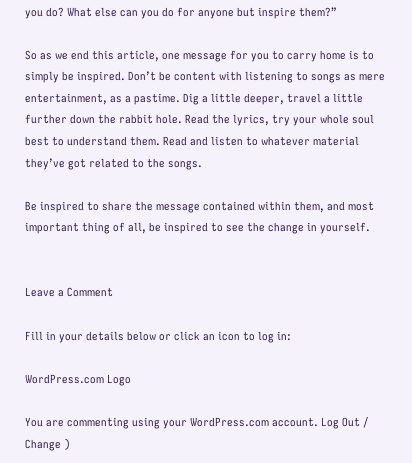you do? What else can you do for anyone but inspire them?”

So as we end this article, one message for you to carry home is to simply be inspired. Don’t be content with listening to songs as mere entertainment, as a pastime. Dig a little deeper, travel a little further down the rabbit hole. Read the lyrics, try your whole soul best to understand them. Read and listen to whatever material they’ve got related to the songs.

Be inspired to share the message contained within them, and most important thing of all, be inspired to see the change in yourself.


Leave a Comment

Fill in your details below or click an icon to log in:

WordPress.com Logo

You are commenting using your WordPress.com account. Log Out /  Change )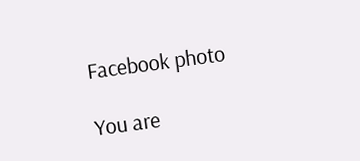Facebook photo

You are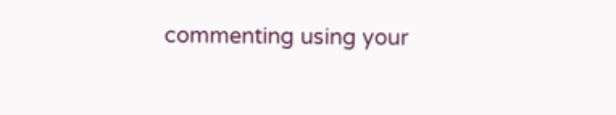commenting using your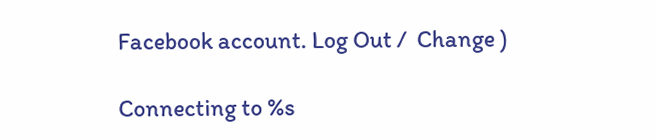Facebook account. Log Out /  Change )

Connecting to %s